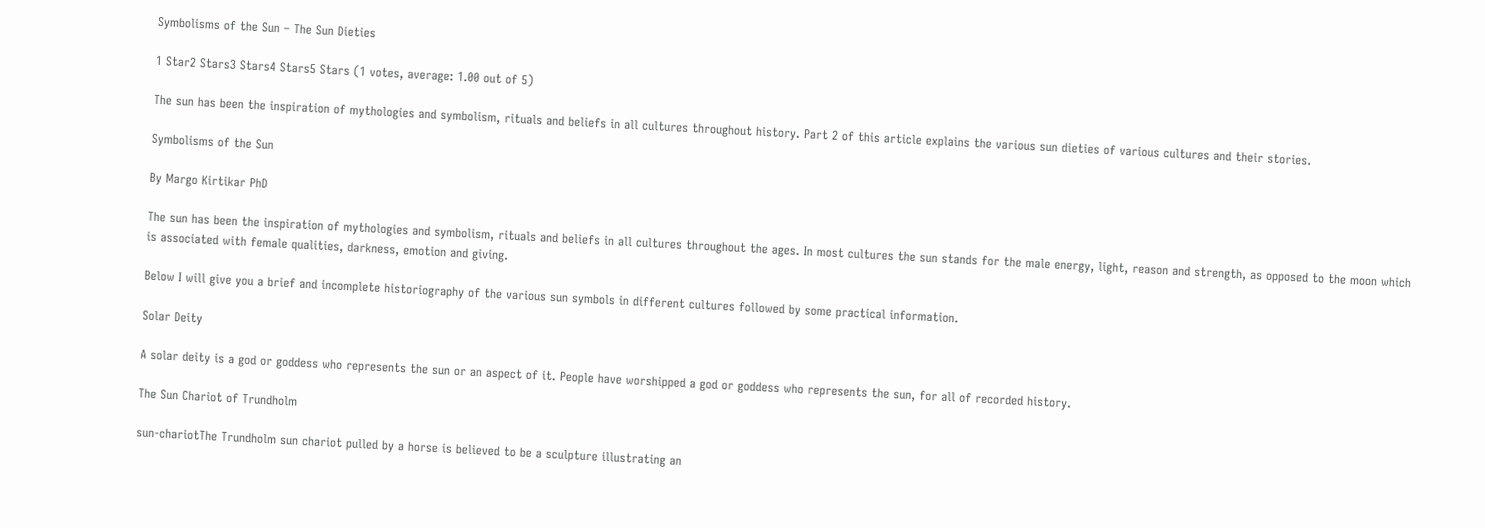Symbolisms of the Sun – The Sun Dieties

1 Star2 Stars3 Stars4 Stars5 Stars (1 votes, average: 1.00 out of 5)

The sun has been the inspiration of mythologies and symbolism, rituals and beliefs in all cultures throughout history. Part 2 of this article explains the various sun dieties of various cultures and their stories.

Symbolisms of the Sun

By Margo Kirtikar PhD

The sun has been the inspiration of mythologies and symbolism, rituals and beliefs in all cultures throughout the ages. In most cultures the sun stands for the male energy, light, reason and strength, as opposed to the moon which is associated with female qualities, darkness, emotion and giving.

Below I will give you a brief and incomplete historiography of the various sun symbols in different cultures followed by some practical information.

Solar Deity

A solar deity is a god or goddess who represents the sun or an aspect of it. People have worshipped a god or goddess who represents the sun, for all of recorded history.

The Sun Chariot of Trundholm

sun-chariotThe Trundholm sun chariot pulled by a horse is believed to be a sculpture illustrating an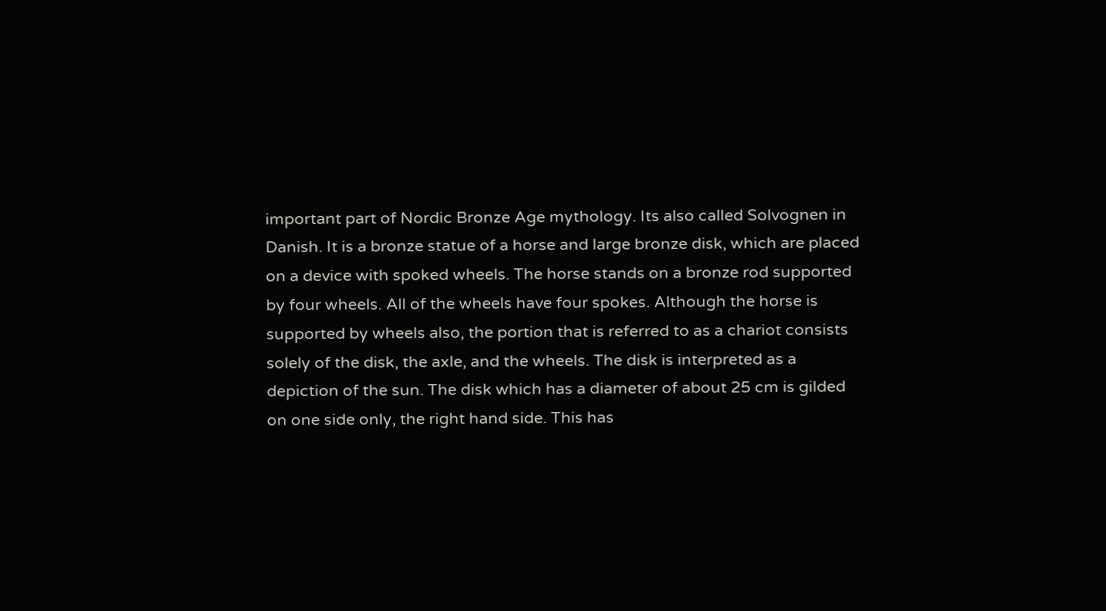important part of Nordic Bronze Age mythology. Its also called Solvognen in Danish. It is a bronze statue of a horse and large bronze disk, which are placed on a device with spoked wheels. The horse stands on a bronze rod supported by four wheels. All of the wheels have four spokes. Although the horse is supported by wheels also, the portion that is referred to as a chariot consists solely of the disk, the axle, and the wheels. The disk is interpreted as a depiction of the sun. The disk which has a diameter of about 25 cm is gilded on one side only, the right hand side. This has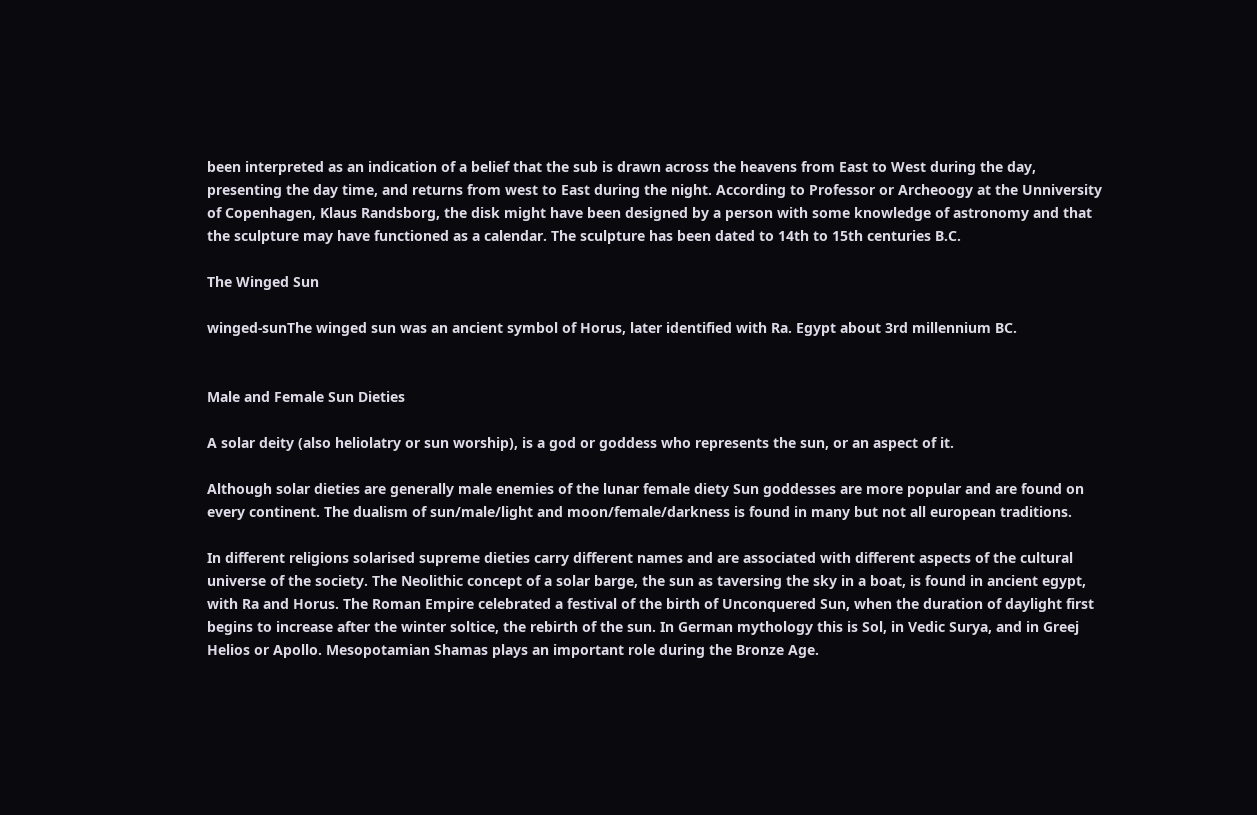been interpreted as an indication of a belief that the sub is drawn across the heavens from East to West during the day, presenting the day time, and returns from west to East during the night. According to Professor or Archeoogy at the Unniversity of Copenhagen, Klaus Randsborg, the disk might have been designed by a person with some knowledge of astronomy and that the sculpture may have functioned as a calendar. The sculpture has been dated to 14th to 15th centuries B.C.

The Winged Sun

winged-sunThe winged sun was an ancient symbol of Horus, later identified with Ra. Egypt about 3rd millennium BC.


Male and Female Sun Dieties

A solar deity (also heliolatry or sun worship), is a god or goddess who represents the sun, or an aspect of it.

Although solar dieties are generally male enemies of the lunar female diety Sun goddesses are more popular and are found on every continent. The dualism of sun/male/light and moon/female/darkness is found in many but not all european traditions.

In different religions solarised supreme dieties carry different names and are associated with different aspects of the cultural universe of the society. The Neolithic concept of a solar barge, the sun as taversing the sky in a boat, is found in ancient egypt, with Ra and Horus. The Roman Empire celebrated a festival of the birth of Unconquered Sun, when the duration of daylight first begins to increase after the winter soltice, the rebirth of the sun. In German mythology this is Sol, in Vedic Surya, and in Greej Helios or Apollo. Mesopotamian Shamas plays an important role during the Bronze Age.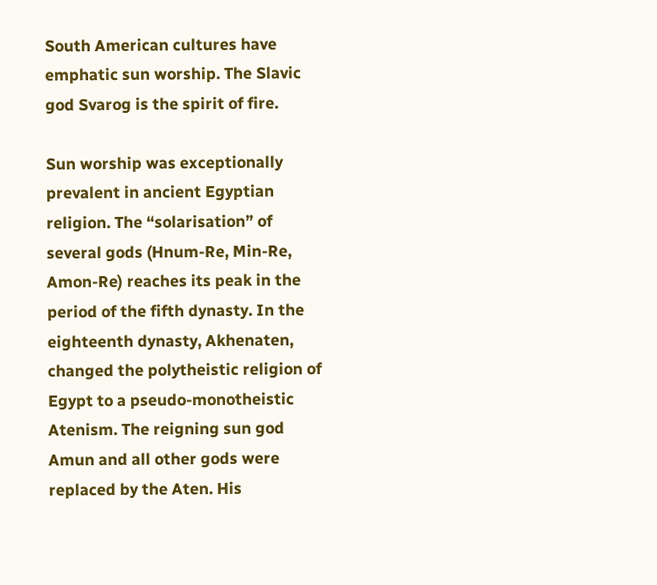South American cultures have emphatic sun worship. The Slavic god Svarog is the spirit of fire.

Sun worship was exceptionally prevalent in ancient Egyptian religion. The “solarisation” of several gods (Hnum-Re, Min-Re, Amon-Re) reaches its peak in the period of the fifth dynasty. In the eighteenth dynasty, Akhenaten, changed the polytheistic religion of Egypt to a pseudo-monotheistic Atenism. The reigning sun god Amun and all other gods were replaced by the Aten. His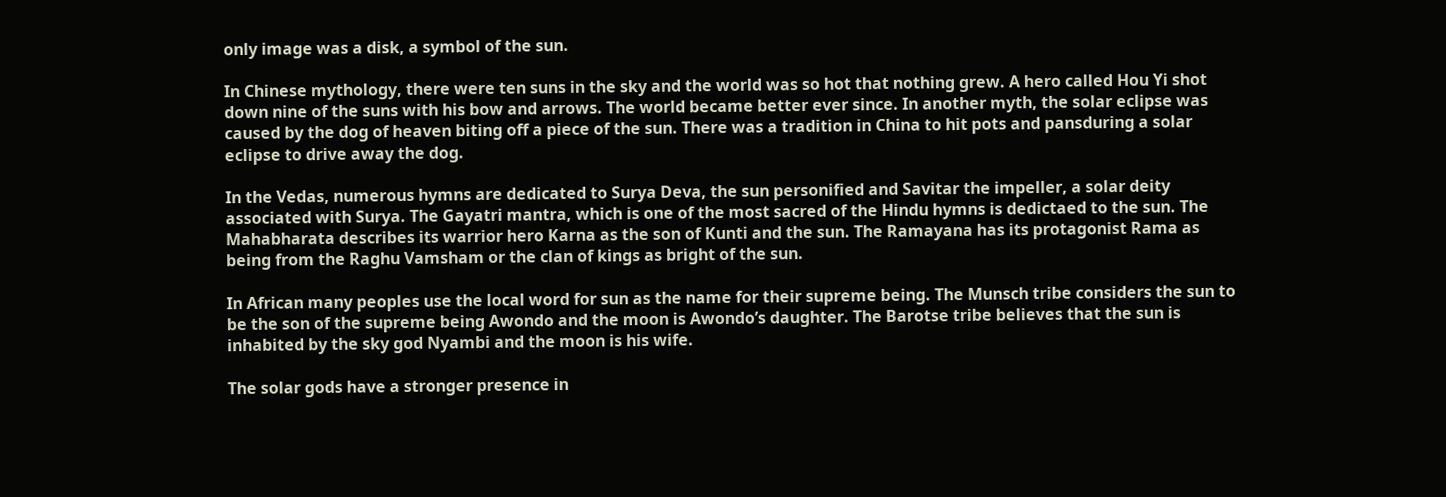only image was a disk, a symbol of the sun.

In Chinese mythology, there were ten suns in the sky and the world was so hot that nothing grew. A hero called Hou Yi shot down nine of the suns with his bow and arrows. The world became better ever since. In another myth, the solar eclipse was caused by the dog of heaven biting off a piece of the sun. There was a tradition in China to hit pots and pansduring a solar eclipse to drive away the dog.

In the Vedas, numerous hymns are dedicated to Surya Deva, the sun personified and Savitar the impeller, a solar deity associated with Surya. The Gayatri mantra, which is one of the most sacred of the Hindu hymns is dedictaed to the sun. The Mahabharata describes its warrior hero Karna as the son of Kunti and the sun. The Ramayana has its protagonist Rama as being from the Raghu Vamsham or the clan of kings as bright of the sun.

In African many peoples use the local word for sun as the name for their supreme being. The Munsch tribe considers the sun to be the son of the supreme being Awondo and the moon is Awondo’s daughter. The Barotse tribe believes that the sun is inhabited by the sky god Nyambi and the moon is his wife.

The solar gods have a stronger presence in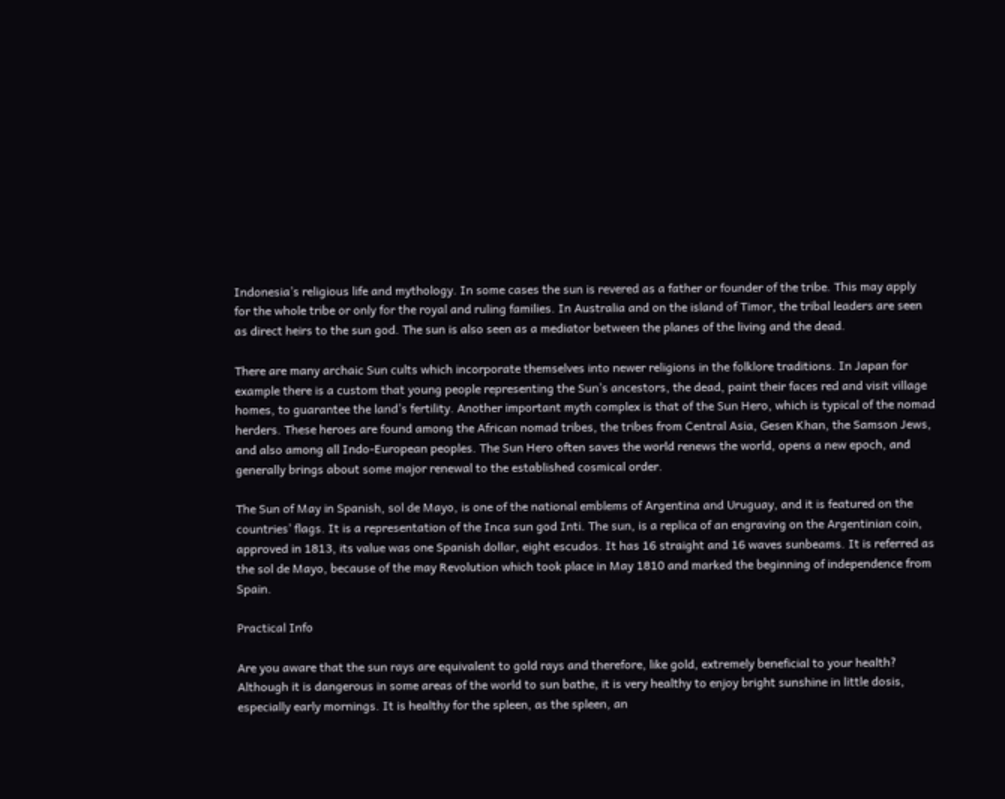Indonesia’s religious life and mythology. In some cases the sun is revered as a father or founder of the tribe. This may apply for the whole tribe or only for the royal and ruling families. In Australia and on the island of Timor, the tribal leaders are seen as direct heirs to the sun god. The sun is also seen as a mediator between the planes of the living and the dead.

There are many archaic Sun cults which incorporate themselves into newer religions in the folklore traditions. In Japan for example there is a custom that young people representing the Sun’s ancestors, the dead, paint their faces red and visit village homes, to guarantee the land’s fertility. Another important myth complex is that of the Sun Hero, which is typical of the nomad herders. These heroes are found among the African nomad tribes, the tribes from Central Asia, Gesen Khan, the Samson Jews, and also among all Indo-European peoples. The Sun Hero often saves the world renews the world, opens a new epoch, and generally brings about some major renewal to the established cosmical order.

The Sun of May in Spanish, sol de Mayo, is one of the national emblems of Argentina and Uruguay, and it is featured on the countries’ flags. It is a representation of the Inca sun god Inti. The sun, is a replica of an engraving on the Argentinian coin, approved in 1813, its value was one Spanish dollar, eight escudos. It has 16 straight and 16 waves sunbeams. It is referred as the sol de Mayo, because of the may Revolution which took place in May 1810 and marked the beginning of independence from Spain.

Practical Info

Are you aware that the sun rays are equivalent to gold rays and therefore, like gold, extremely beneficial to your health? Although it is dangerous in some areas of the world to sun bathe, it is very healthy to enjoy bright sunshine in little dosis, especially early mornings. It is healthy for the spleen, as the spleen, an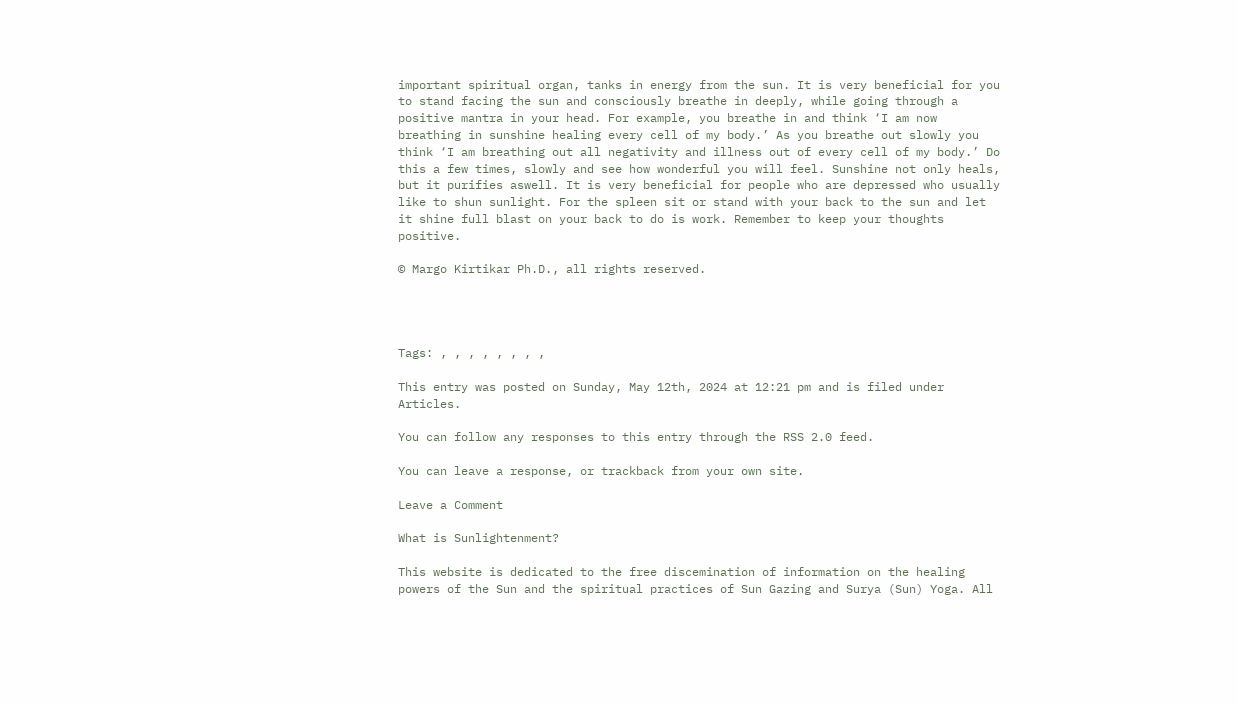important spiritual organ, tanks in energy from the sun. It is very beneficial for you to stand facing the sun and consciously breathe in deeply, while going through a positive mantra in your head. For example, you breathe in and think ‘I am now breathing in sunshine healing every cell of my body.’ As you breathe out slowly you think ‘I am breathing out all negativity and illness out of every cell of my body.’ Do this a few times, slowly and see how wonderful you will feel. Sunshine not only heals, but it purifies aswell. It is very beneficial for people who are depressed who usually like to shun sunlight. For the spleen sit or stand with your back to the sun and let it shine full blast on your back to do is work. Remember to keep your thoughts positive.

© Margo Kirtikar Ph.D., all rights reserved.




Tags: , , , , , , , ,

This entry was posted on Sunday, May 12th, 2024 at 12:21 pm and is filed under Articles.

You can follow any responses to this entry through the RSS 2.0 feed.

You can leave a response, or trackback from your own site.

Leave a Comment

What is Sunlightenment?

This website is dedicated to the free discemination of information on the healing powers of the Sun and the spiritual practices of Sun Gazing and Surya (Sun) Yoga. All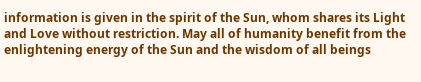information is given in the spirit of the Sun, whom shares its Light and Love without restriction. May all of humanity benefit from the enlightening energy of the Sun and the wisdom of all beings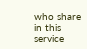who share in this service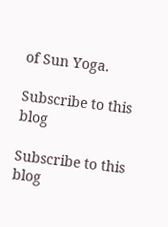of Sun Yoga.

Subscribe to this blog

Subscribe to this blog